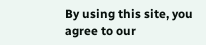By using this site, you agree to our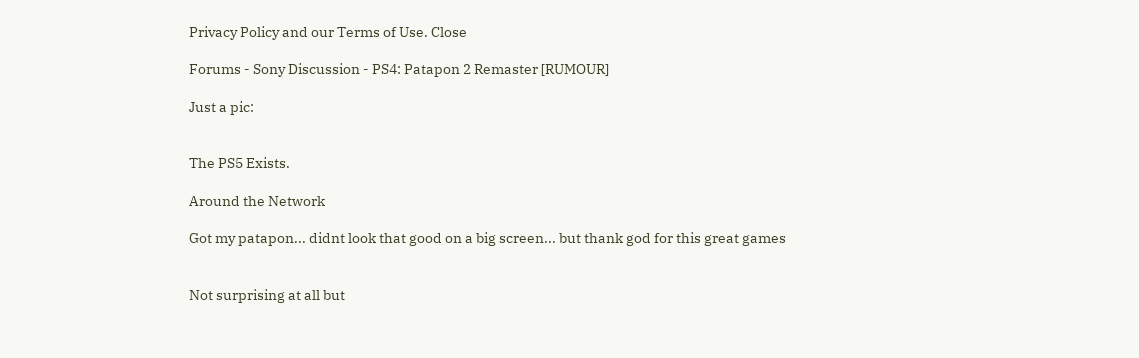Privacy Policy and our Terms of Use. Close

Forums - Sony Discussion - PS4: Patapon 2 Remaster [RUMOUR]

Just a pic:


The PS5 Exists.

Around the Network

Got my patapon... didnt look that good on a big screen... but thank god for this great games


Not surprising at all but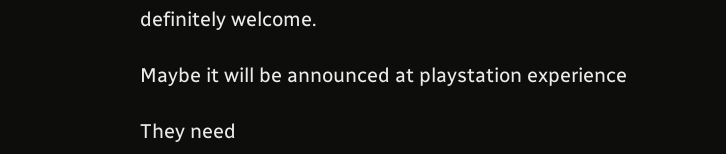definitely welcome.

Maybe it will be announced at playstation experience

They need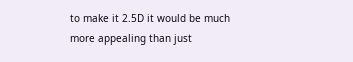to make it 2.5D it would be much more appealing than just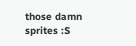those damn sprites :S